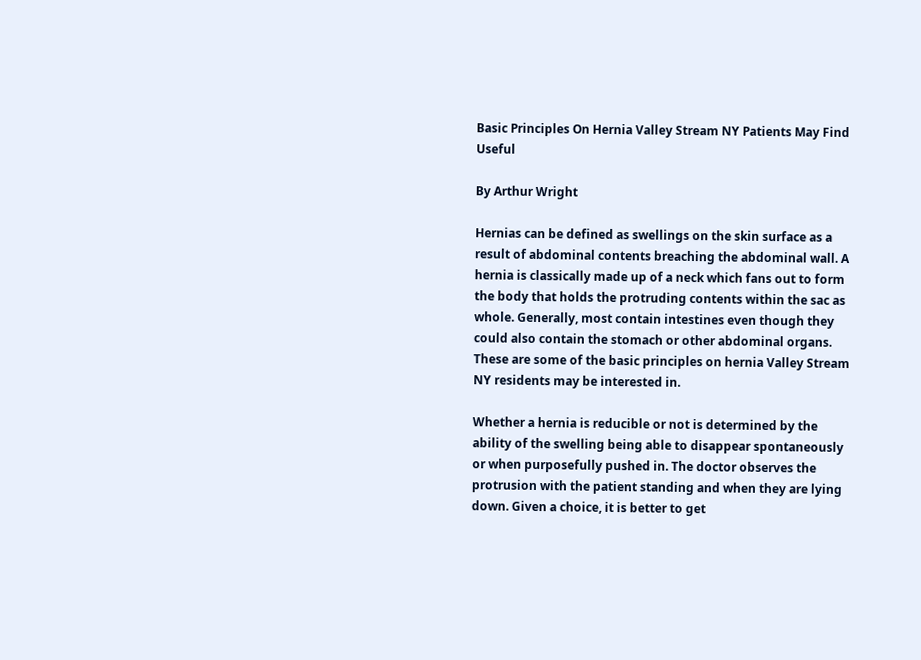Basic Principles On Hernia Valley Stream NY Patients May Find Useful

By Arthur Wright

Hernias can be defined as swellings on the skin surface as a result of abdominal contents breaching the abdominal wall. A hernia is classically made up of a neck which fans out to form the body that holds the protruding contents within the sac as whole. Generally, most contain intestines even though they could also contain the stomach or other abdominal organs. These are some of the basic principles on hernia Valley Stream NY residents may be interested in.

Whether a hernia is reducible or not is determined by the ability of the swelling being able to disappear spontaneously or when purposefully pushed in. The doctor observes the protrusion with the patient standing and when they are lying down. Given a choice, it is better to get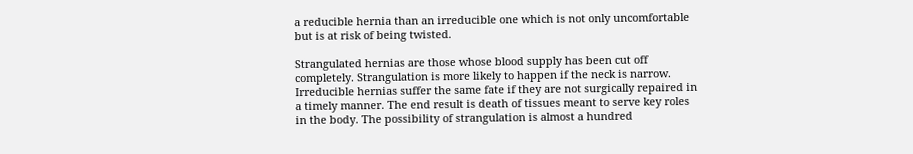a reducible hernia than an irreducible one which is not only uncomfortable but is at risk of being twisted.

Strangulated hernias are those whose blood supply has been cut off completely. Strangulation is more likely to happen if the neck is narrow. Irreducible hernias suffer the same fate if they are not surgically repaired in a timely manner. The end result is death of tissues meant to serve key roles in the body. The possibility of strangulation is almost a hundred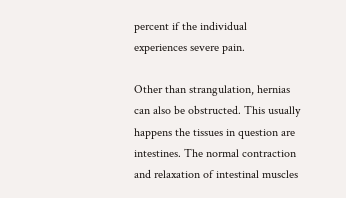percent if the individual experiences severe pain.

Other than strangulation, hernias can also be obstructed. This usually happens the tissues in question are intestines. The normal contraction and relaxation of intestinal muscles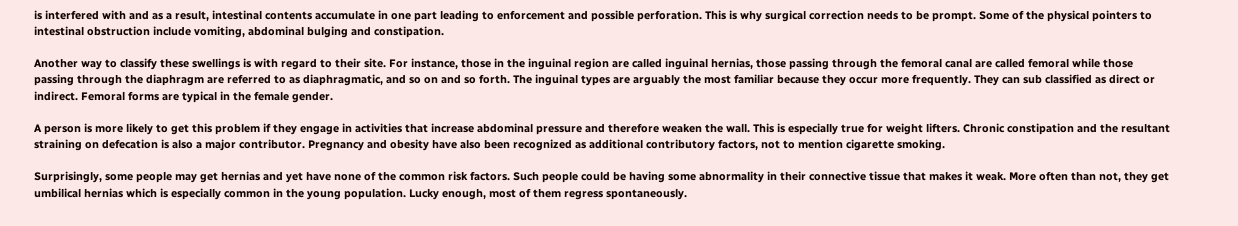is interfered with and as a result, intestinal contents accumulate in one part leading to enforcement and possible perforation. This is why surgical correction needs to be prompt. Some of the physical pointers to intestinal obstruction include vomiting, abdominal bulging and constipation.

Another way to classify these swellings is with regard to their site. For instance, those in the inguinal region are called inguinal hernias, those passing through the femoral canal are called femoral while those passing through the diaphragm are referred to as diaphragmatic, and so on and so forth. The inguinal types are arguably the most familiar because they occur more frequently. They can sub classified as direct or indirect. Femoral forms are typical in the female gender.

A person is more likely to get this problem if they engage in activities that increase abdominal pressure and therefore weaken the wall. This is especially true for weight lifters. Chronic constipation and the resultant straining on defecation is also a major contributor. Pregnancy and obesity have also been recognized as additional contributory factors, not to mention cigarette smoking.

Surprisingly, some people may get hernias and yet have none of the common risk factors. Such people could be having some abnormality in their connective tissue that makes it weak. More often than not, they get umbilical hernias which is especially common in the young population. Lucky enough, most of them regress spontaneously.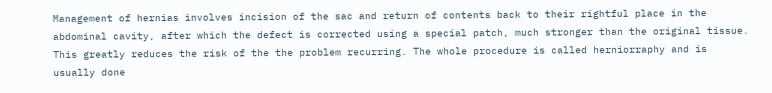Management of hernias involves incision of the sac and return of contents back to their rightful place in the abdominal cavity, after which the defect is corrected using a special patch, much stronger than the original tissue. This greatly reduces the risk of the the problem recurring. The whole procedure is called herniorraphy and is usually done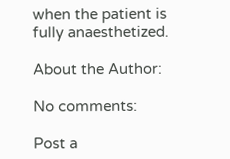when the patient is fully anaesthetized.

About the Author:

No comments:

Post a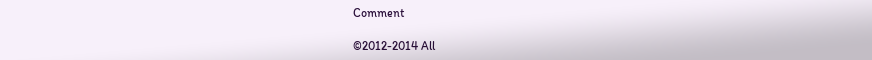Comment

©2012-2014 All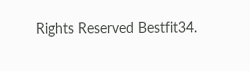Rights Reserved Bestfit34.